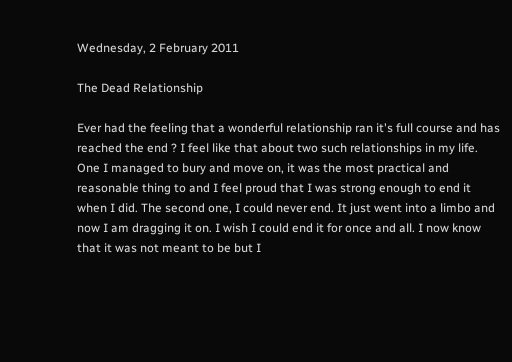Wednesday, 2 February 2011

The Dead Relationship

Ever had the feeling that a wonderful relationship ran it's full course and has reached the end ? I feel like that about two such relationships in my life. One I managed to bury and move on, it was the most practical and reasonable thing to and I feel proud that I was strong enough to end it when I did. The second one, I could never end. It just went into a limbo and now I am dragging it on. I wish I could end it for once and all. I now know that it was not meant to be but I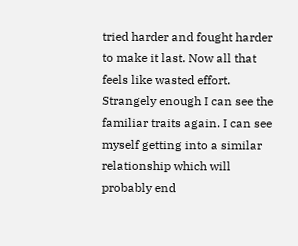tried harder and fought harder to make it last. Now all that feels like wasted effort. Strangely enough I can see the familiar traits again. I can see myself getting into a similar relationship which will probably end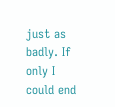just as badly. If only I could end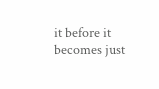it before it becomes just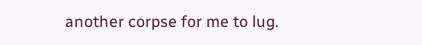another corpse for me to lug.